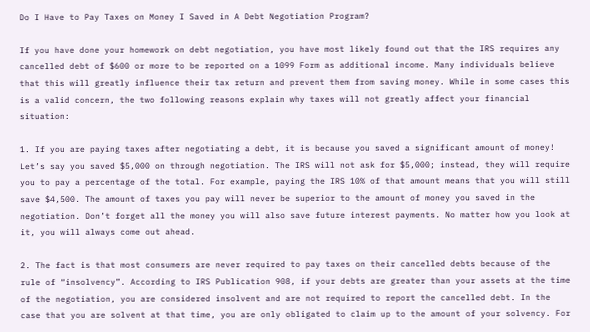Do I Have to Pay Taxes on Money I Saved in A Debt Negotiation Program?

If you have done your homework on debt negotiation, you have most likely found out that the IRS requires any cancelled debt of $600 or more to be reported on a 1099 Form as additional income. Many individuals believe that this will greatly influence their tax return and prevent them from saving money. While in some cases this is a valid concern, the two following reasons explain why taxes will not greatly affect your financial situation:

1. If you are paying taxes after negotiating a debt, it is because you saved a significant amount of money! Let’s say you saved $5,000 on through negotiation. The IRS will not ask for $5,000; instead, they will require you to pay a percentage of the total. For example, paying the IRS 10% of that amount means that you will still save $4,500. The amount of taxes you pay will never be superior to the amount of money you saved in the negotiation. Don’t forget all the money you will also save future interest payments. No matter how you look at it, you will always come out ahead.

2. The fact is that most consumers are never required to pay taxes on their cancelled debts because of the rule of “insolvency”. According to IRS Publication 908, if your debts are greater than your assets at the time of the negotiation, you are considered insolvent and are not required to report the cancelled debt. In the case that you are solvent at that time, you are only obligated to claim up to the amount of your solvency. For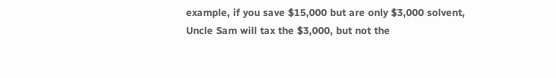example, if you save $15,000 but are only $3,000 solvent, Uncle Sam will tax the $3,000, but not the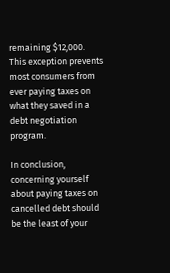remaining $12,000. This exception prevents most consumers from ever paying taxes on what they saved in a debt negotiation program.

In conclusion, concerning yourself about paying taxes on cancelled debt should be the least of your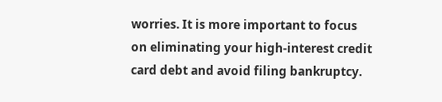worries. It is more important to focus on eliminating your high-interest credit card debt and avoid filing bankruptcy.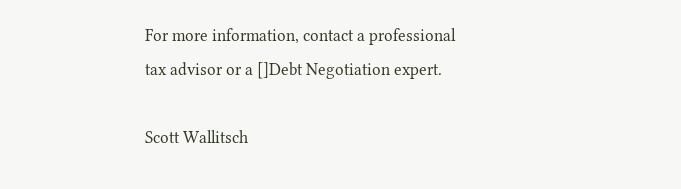For more information, contact a professional tax advisor or a []Debt Negotiation expert.

Scott Wallitsch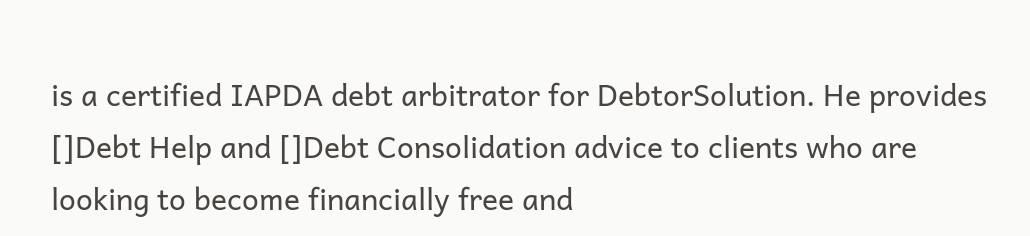is a certified IAPDA debt arbitrator for DebtorSolution. He provides []Debt Help and []Debt Consolidation advice to clients who are looking to become financially free and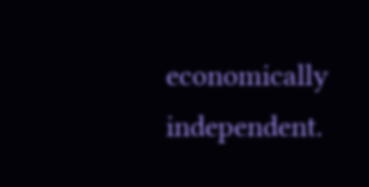economically independent.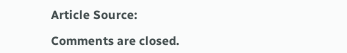Article Source:

Comments are closed.